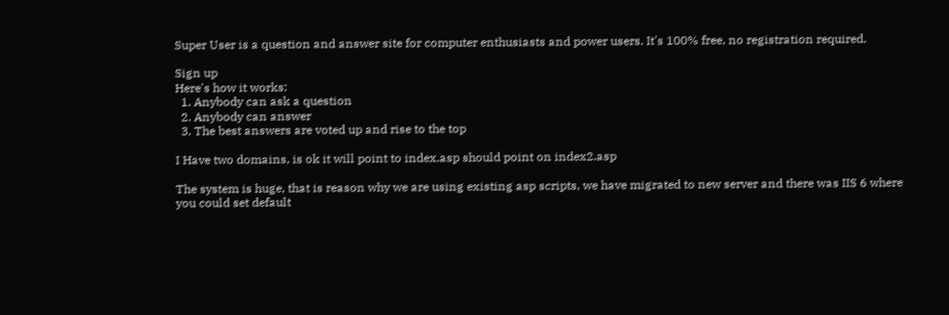Super User is a question and answer site for computer enthusiasts and power users. It's 100% free, no registration required.

Sign up
Here's how it works:
  1. Anybody can ask a question
  2. Anybody can answer
  3. The best answers are voted up and rise to the top

I Have two domains, is ok it will point to index.asp should point on index2.asp

The system is huge, that is reason why we are using existing asp scripts, we have migrated to new server and there was IIS 6 where you could set default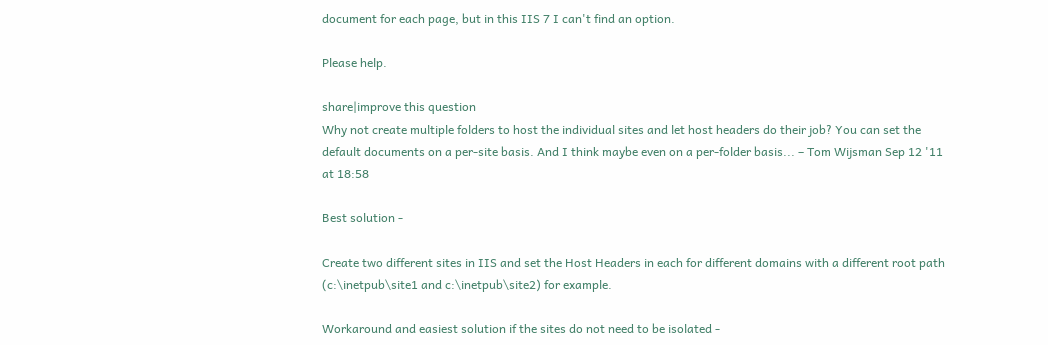document for each page, but in this IIS 7 I can't find an option.

Please help.

share|improve this question
Why not create multiple folders to host the individual sites and let host headers do their job? You can set the default documents on a per-site basis. And I think maybe even on a per-folder basis... – Tom Wijsman Sep 12 '11 at 18:58

Best solution -

Create two different sites in IIS and set the Host Headers in each for different domains with a different root path (c:\inetpub\site1 and c:\inetpub\site2) for example.

Workaround and easiest solution if the sites do not need to be isolated -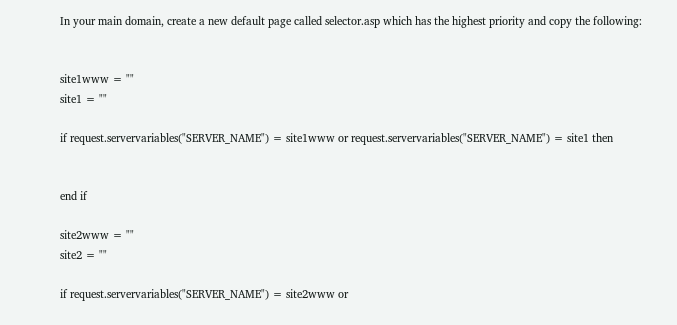In your main domain, create a new default page called selector.asp which has the highest priority and copy the following:


site1www = ""
site1 = ""

if request.servervariables("SERVER_NAME") = site1www or request.servervariables("SERVER_NAME") = site1 then


end if

site2www = ""
site2 = ""

if request.servervariables("SERVER_NAME") = site2www or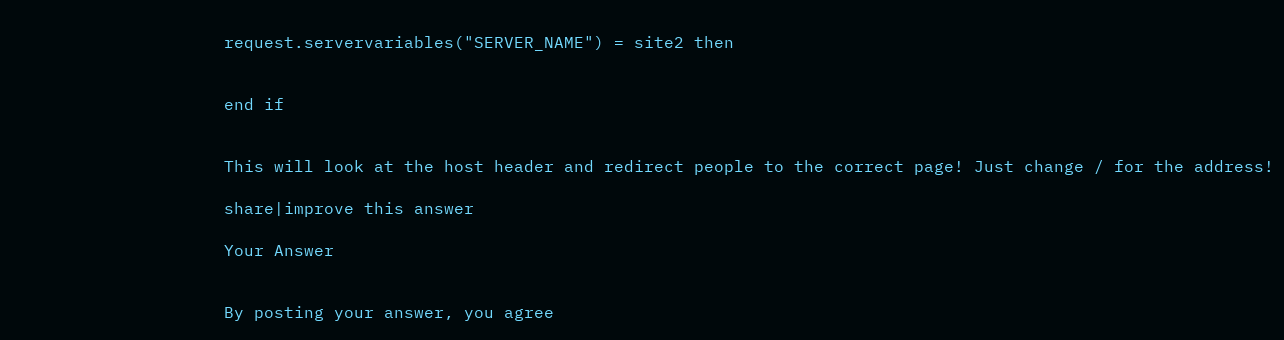request.servervariables("SERVER_NAME") = site2 then


end if


This will look at the host header and redirect people to the correct page! Just change / for the address!

share|improve this answer

Your Answer


By posting your answer, you agree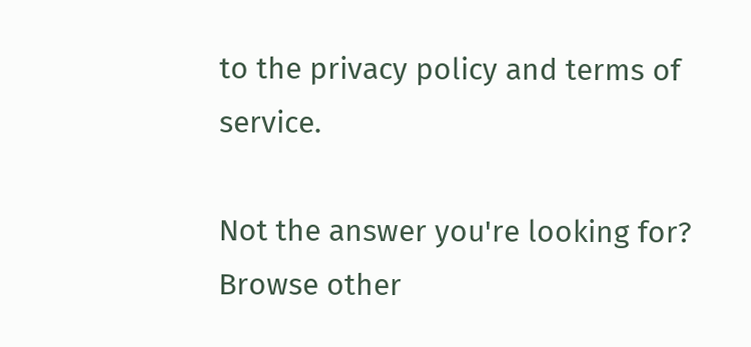to the privacy policy and terms of service.

Not the answer you're looking for? Browse other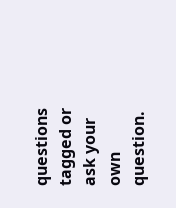questions tagged or ask your own question.